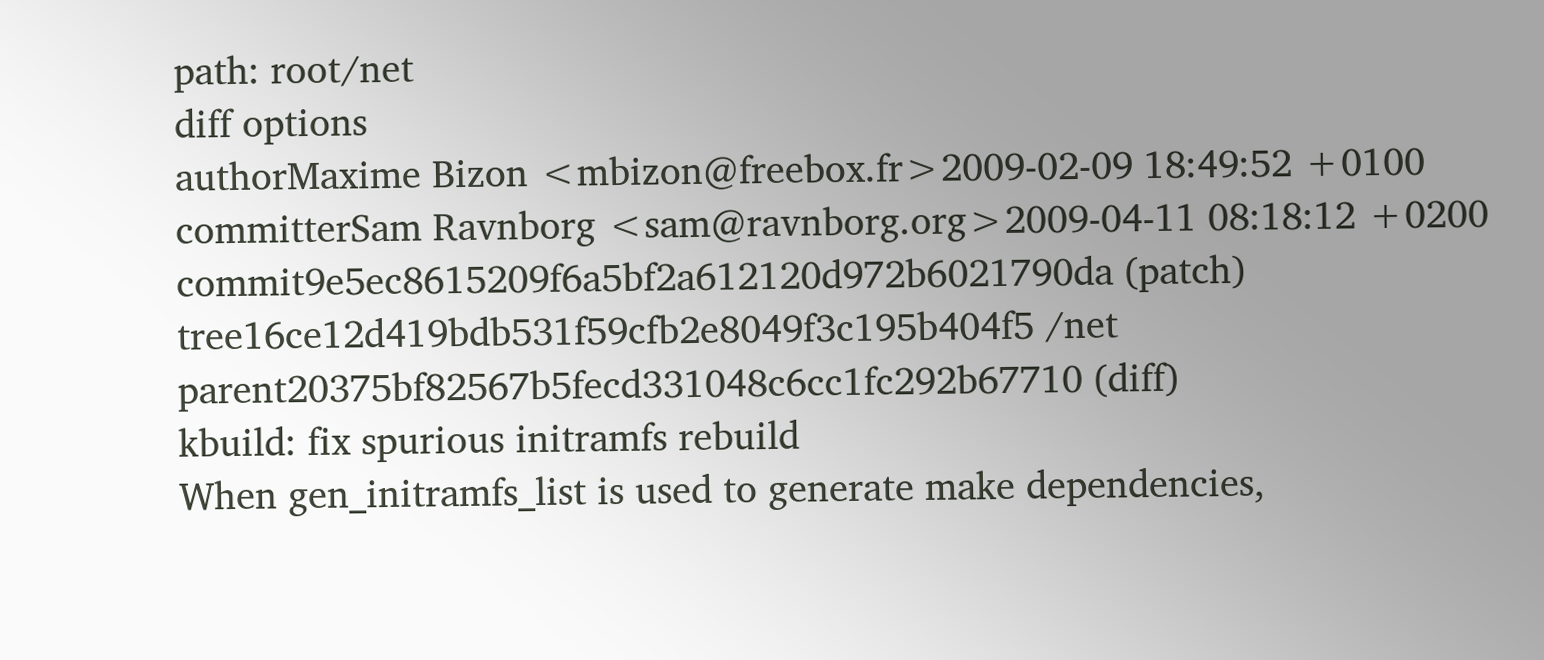path: root/net
diff options
authorMaxime Bizon <mbizon@freebox.fr>2009-02-09 18:49:52 +0100
committerSam Ravnborg <sam@ravnborg.org>2009-04-11 08:18:12 +0200
commit9e5ec8615209f6a5bf2a612120d972b6021790da (patch)
tree16ce12d419bdb531f59cfb2e8049f3c195b404f5 /net
parent20375bf82567b5fecd331048c6cc1fc292b67710 (diff)
kbuild: fix spurious initramfs rebuild
When gen_initramfs_list is used to generate make dependencies,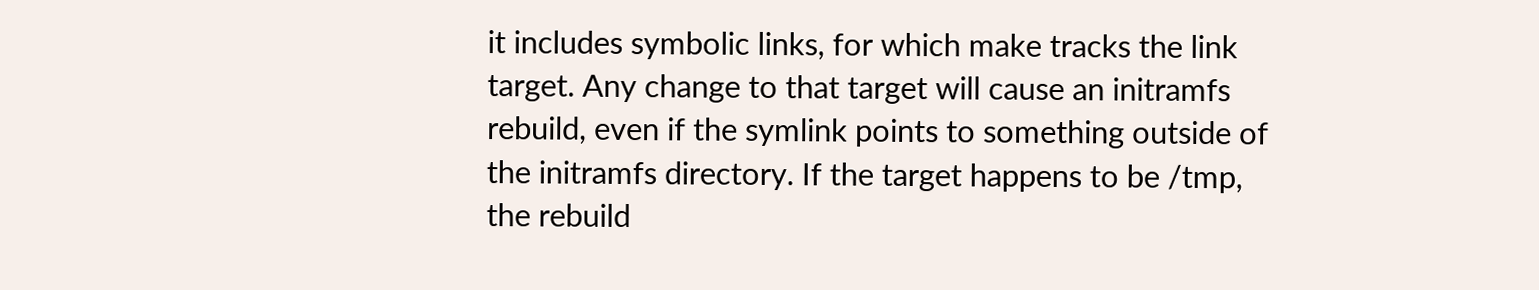it includes symbolic links, for which make tracks the link target. Any change to that target will cause an initramfs rebuild, even if the symlink points to something outside of the initramfs directory. If the target happens to be /tmp, the rebuild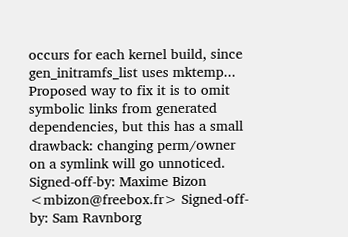occurs for each kernel build, since gen_initramfs_list uses mktemp... Proposed way to fix it is to omit symbolic links from generated dependencies, but this has a small drawback: changing perm/owner on a symlink will go unnoticed. Signed-off-by: Maxime Bizon <mbizon@freebox.fr> Signed-off-by: Sam Ravnborg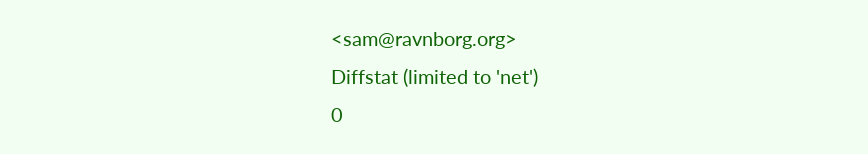<sam@ravnborg.org>
Diffstat (limited to 'net')
0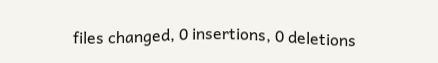files changed, 0 insertions, 0 deletions